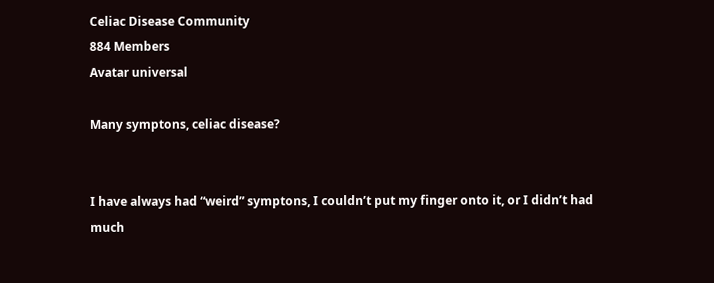Celiac Disease Community
884 Members
Avatar universal

Many symptons, celiac disease?


I have always had “weird” symptons, I couldn’t put my finger onto it, or I didn’t had much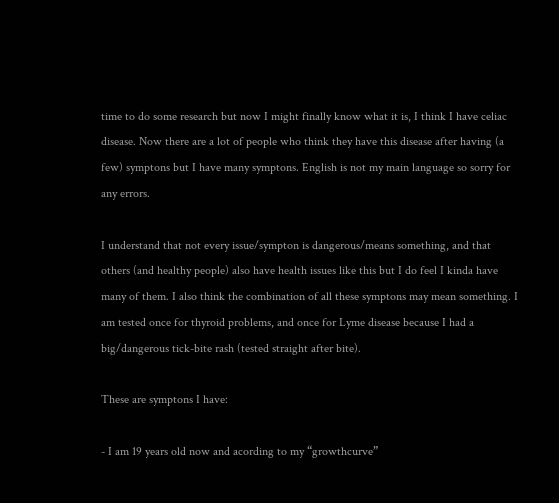time to do some research but now I might finally know what it is, I think I have celiac disease. Now there are a lot of people who think they have this disease after having (a few) symptons but I have many symptons. English is not my main language so sorry for any errors.

I understand that not every issue/sympton is dangerous/means something, and that others (and healthy people) also have health issues like this but I do feel I kinda have many of them. I also think the combination of all these symptons may mean something. I am tested once for thyroid problems, and once for Lyme disease because I had a big/dangerous tick-bite rash (tested straight after bite).

These are symptons I have:

- I am 19 years old now and acording to my “growthcurve”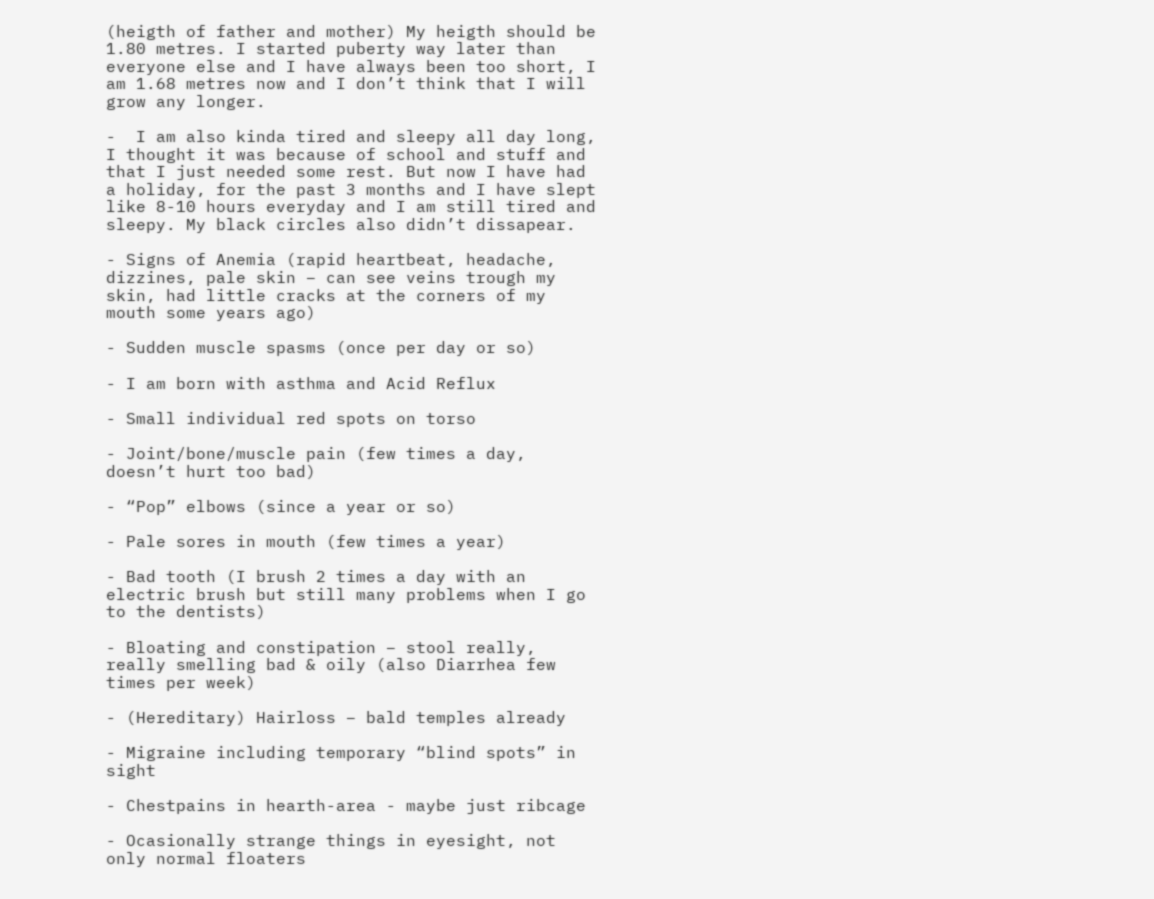(heigth of father and mother) My heigth should be 1.80 metres. I started puberty way later than everyone else and I have always been too short, I am 1.68 metres now and I don’t think that I will grow any longer.

-  I am also kinda tired and sleepy all day long, I thought it was because of school and stuff and that I just needed some rest. But now I have had a holiday, for the past 3 months and I have slept like 8-10 hours everyday and I am still tired and sleepy. My black circles also didn’t dissapear.

- Signs of Anemia (rapid heartbeat, headache, dizzines, pale skin – can see veins trough my skin, had little cracks at the corners of my mouth some years ago)

- Sudden muscle spasms (once per day or so)

- I am born with asthma and Acid Reflux

- Small individual red spots on torso

- Joint/bone/muscle pain (few times a day, doesn’t hurt too bad)

- “Pop” elbows (since a year or so)

- Pale sores in mouth (few times a year)

- Bad tooth (I brush 2 times a day with an electric brush but still many problems when I go to the dentists)

- Bloating and constipation – stool really, really smelling bad & oily (also Diarrhea few times per week)

- (Hereditary) Hairloss – bald temples already

- Migraine including temporary “blind spots” in sight

- Chestpains in hearth-area - maybe just ribcage

- Ocasionally strange things in eyesight, not only normal floaters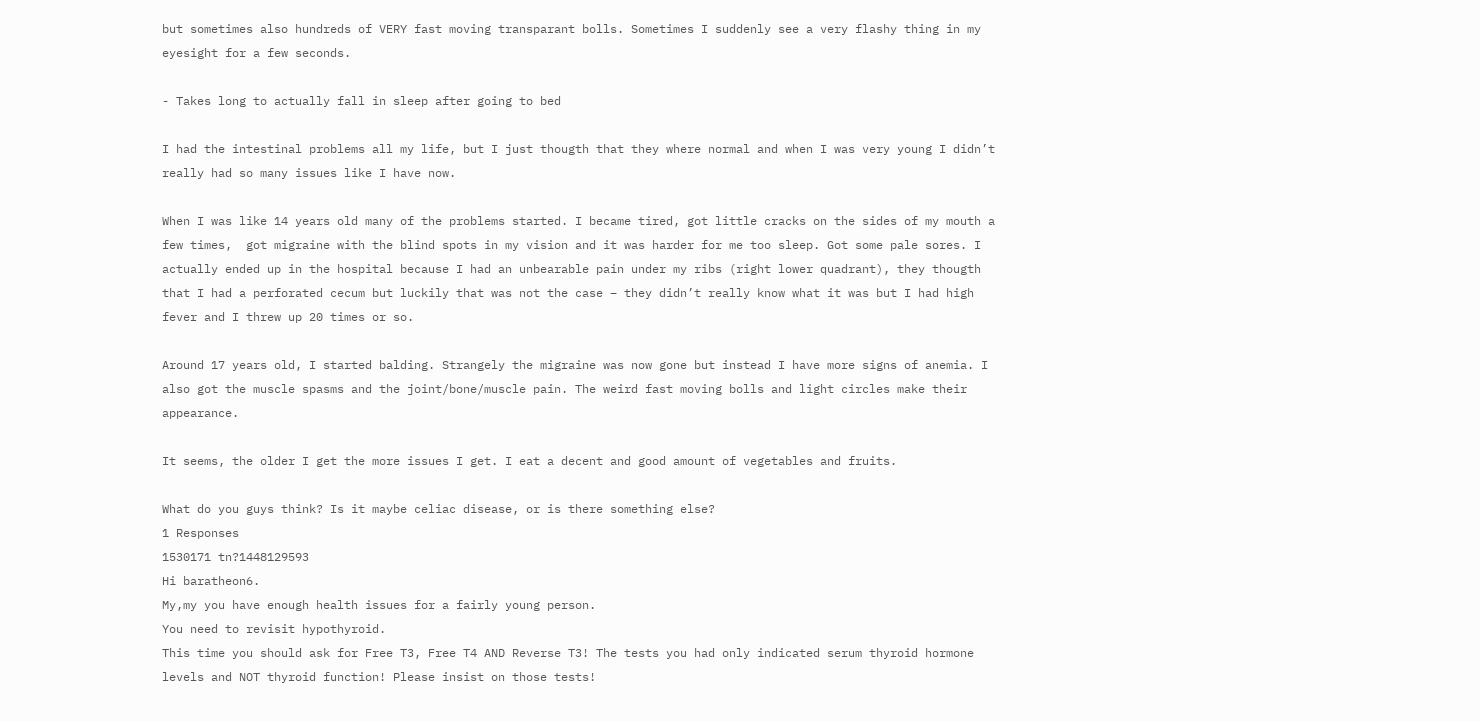but sometimes also hundreds of VERY fast moving transparant bolls. Sometimes I suddenly see a very flashy thing in my eyesight for a few seconds.

- Takes long to actually fall in sleep after going to bed

I had the intestinal problems all my life, but I just thougth that they where normal and when I was very young I didn’t really had so many issues like I have now.

When I was like 14 years old many of the problems started. I became tired, got little cracks on the sides of my mouth a few times,  got migraine with the blind spots in my vision and it was harder for me too sleep. Got some pale sores. I actually ended up in the hospital because I had an unbearable pain under my ribs (right lower quadrant), they thougth that I had a perforated cecum but luckily that was not the case – they didn’t really know what it was but I had high fever and I threw up 20 times or so.

Around 17 years old, I started balding. Strangely the migraine was now gone but instead I have more signs of anemia. I also got the muscle spasms and the joint/bone/muscle pain. The weird fast moving bolls and light circles make their appearance.

It seems, the older I get the more issues I get. I eat a decent and good amount of vegetables and fruits.

What do you guys think? Is it maybe celiac disease, or is there something else?
1 Responses
1530171 tn?1448129593
Hi baratheon6.
My,my you have enough health issues for a fairly young person.
You need to revisit hypothyroid.
This time you should ask for Free T3, Free T4 AND Reverse T3! The tests you had only indicated serum thyroid hormone levels and NOT thyroid function! Please insist on those tests!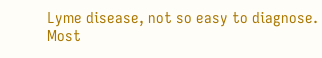Lyme disease, not so easy to diagnose.
Most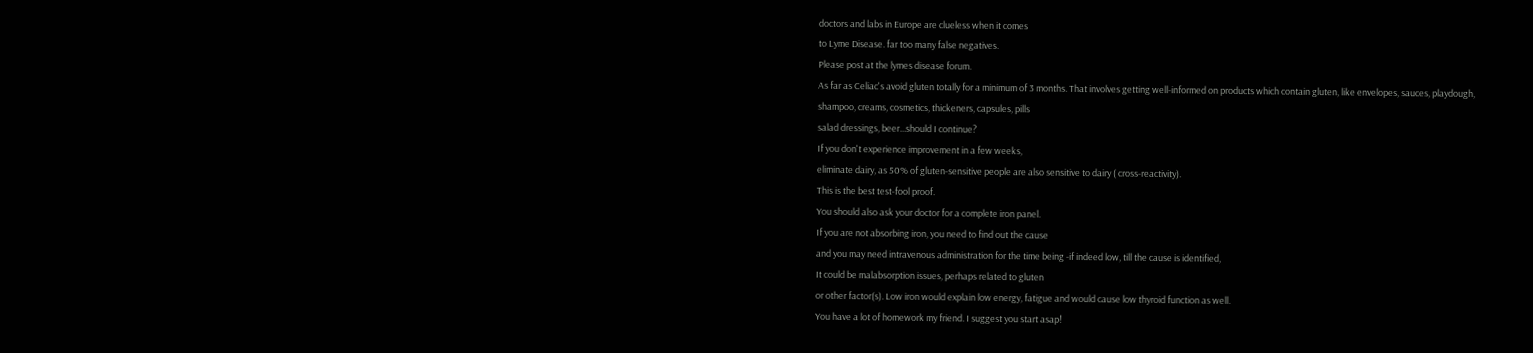doctors and labs in Europe are clueless when it comes
to Lyme Disease. far too many false negatives.
Please post at the lymes disease forum.
As far as Celiac's avoid gluten totally for a minimum of 3 months. That involves getting well-informed on products which contain gluten, like envelopes, sauces, playdough,
shampoo, creams, cosmetics, thickeners, capsules, pills
salad dressings, beer...should I continue?
If you don't experience improvement in a few weeks,
eliminate dairy, as 50% of gluten-sensitive people are also sensitive to dairy ( cross-reactivity).
This is the best test-fool proof.
You should also ask your doctor for a complete iron panel.
If you are not absorbing iron, you need to find out the cause
and you may need intravenous administration for the time being -if indeed low, till the cause is identified,
It could be malabsorption issues, perhaps related to gluten
or other factor(s). Low iron would explain low energy, fatigue and would cause low thyroid function as well.
You have a lot of homework my friend. I suggest you start asap!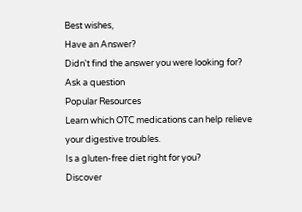Best wishes,
Have an Answer?
Didn't find the answer you were looking for?
Ask a question
Popular Resources
Learn which OTC medications can help relieve your digestive troubles.
Is a gluten-free diet right for you?
Discover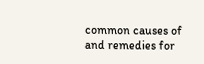common causes of and remedies for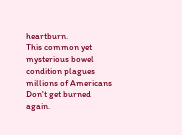heartburn.
This common yet mysterious bowel condition plagues millions of Americans
Don't get burned again.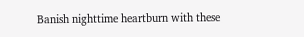Banish nighttime heartburn with these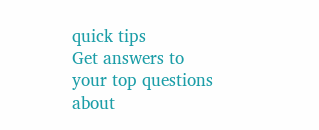quick tips
Get answers to your top questions about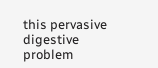this pervasive digestive problem